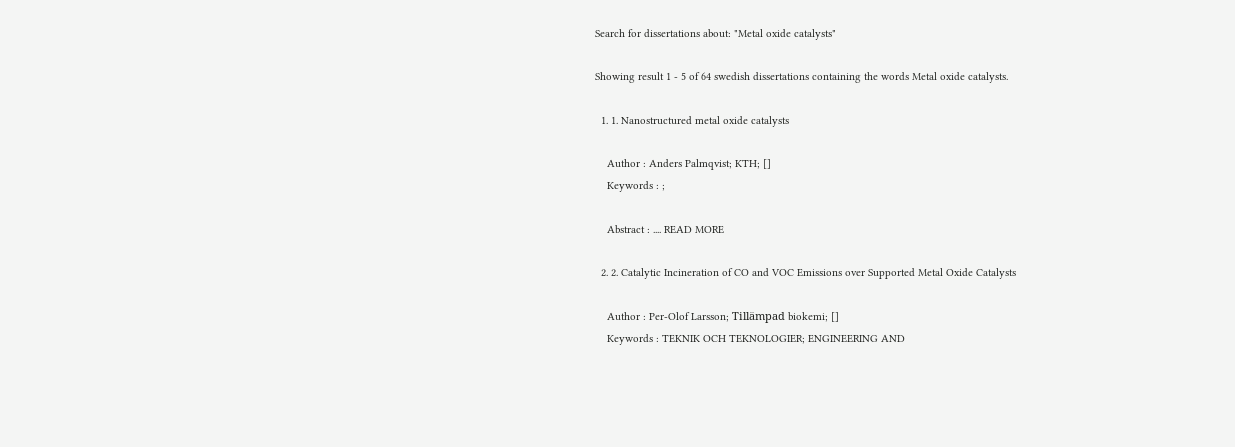Search for dissertations about: "Metal oxide catalysts"

Showing result 1 - 5 of 64 swedish dissertations containing the words Metal oxide catalysts.

  1. 1. Nanostructured metal oxide catalysts

    Author : Anders Palmqvist; KTH; []
    Keywords : ;

    Abstract : .... READ MORE

  2. 2. Catalytic Incineration of CO and VOC Emissions over Supported Metal Oxide Catalysts

    Author : Per-Olof Larsson; Tillämpad biokemi; []
    Keywords : TEKNIK OCH TEKNOLOGIER; ENGINEERING AND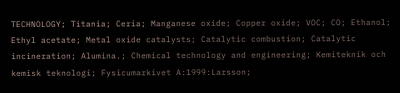TECHNOLOGY; Titania; Ceria; Manganese oxide; Copper oxide; VOC; CO; Ethanol; Ethyl acetate; Metal oxide catalysts; Catalytic combustion; Catalytic incineration; Alumina.; Chemical technology and engineering; Kemiteknik och kemisk teknologi; Fysicumarkivet A:1999:Larsson;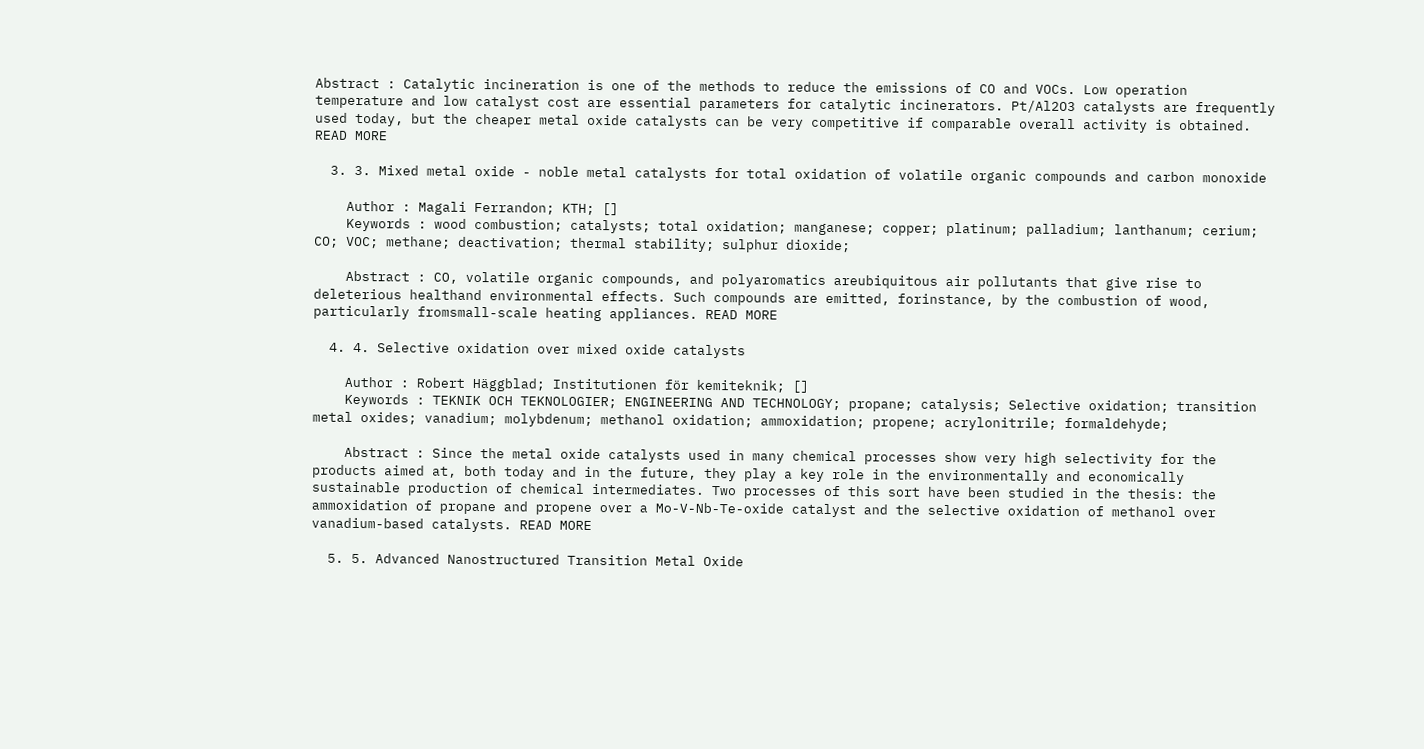Abstract : Catalytic incineration is one of the methods to reduce the emissions of CO and VOCs. Low operation temperature and low catalyst cost are essential parameters for catalytic incinerators. Pt/Al2O3 catalysts are frequently used today, but the cheaper metal oxide catalysts can be very competitive if comparable overall activity is obtained. READ MORE

  3. 3. Mixed metal oxide - noble metal catalysts for total oxidation of volatile organic compounds and carbon monoxide

    Author : Magali Ferrandon; KTH; []
    Keywords : wood combustion; catalysts; total oxidation; manganese; copper; platinum; palladium; lanthanum; cerium; CO; VOC; methane; deactivation; thermal stability; sulphur dioxide;

    Abstract : CO, volatile organic compounds, and polyaromatics areubiquitous air pollutants that give rise to deleterious healthand environmental effects. Such compounds are emitted, forinstance, by the combustion of wood, particularly fromsmall-scale heating appliances. READ MORE

  4. 4. Selective oxidation over mixed oxide catalysts

    Author : Robert Häggblad; Institutionen för kemiteknik; []
    Keywords : TEKNIK OCH TEKNOLOGIER; ENGINEERING AND TECHNOLOGY; propane; catalysis; Selective oxidation; transition metal oxides; vanadium; molybdenum; methanol oxidation; ammoxidation; propene; acrylonitrile; formaldehyde;

    Abstract : Since the metal oxide catalysts used in many chemical processes show very high selectivity for the products aimed at, both today and in the future, they play a key role in the environmentally and economically sustainable production of chemical intermediates. Two processes of this sort have been studied in the thesis: the ammoxidation of propane and propene over a Mo-V-Nb-Te-oxide catalyst and the selective oxidation of methanol over vanadium-based catalysts. READ MORE

  5. 5. Advanced Nanostructured Transition Metal Oxide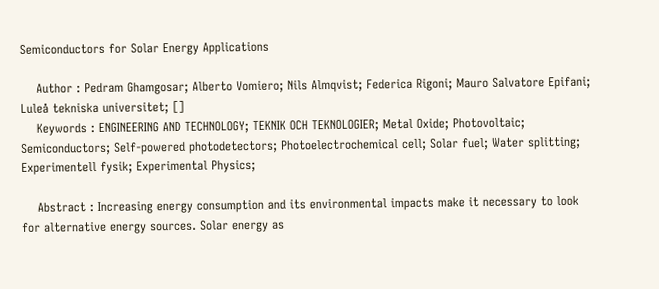Semiconductors for Solar Energy Applications

    Author : Pedram Ghamgosar; Alberto Vomiero; Nils Almqvist; Federica Rigoni; Mauro Salvatore Epifani; Luleå tekniska universitet; []
    Keywords : ENGINEERING AND TECHNOLOGY; TEKNIK OCH TEKNOLOGIER; Metal Oxide; Photovoltaic; Semiconductors; Self-powered photodetectors; Photoelectrochemical cell; Solar fuel; Water splitting; Experimentell fysik; Experimental Physics;

    Abstract : Increasing energy consumption and its environmental impacts make it necessary to look for alternative energy sources. Solar energy as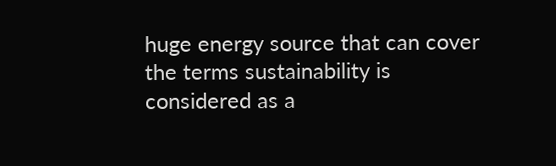huge energy source that can cover the terms sustainability is considered as a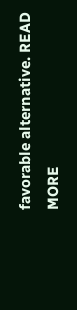favorable alternative. READ MORE